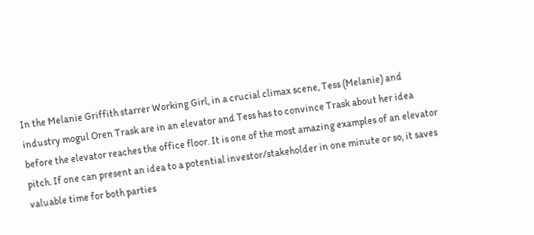In the Melanie Griffith starrer Working Girl, in a crucial climax scene, Tess (Melanie) and industry mogul Oren Trask are in an elevator and Tess has to convince Trask about her idea before the elevator reaches the office floor. It is one of the most amazing examples of an elevator pitch. If one can present an idea to a potential investor/stakeholder in one minute or so, it saves valuable time for both parties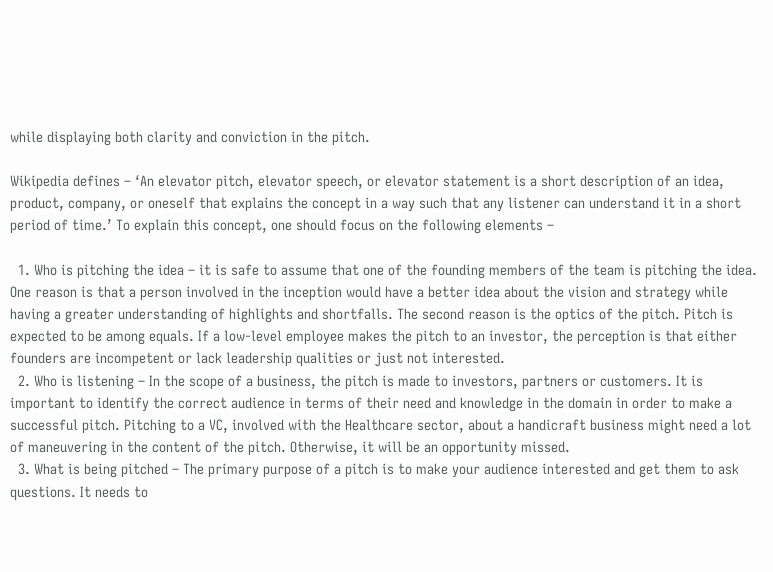while displaying both clarity and conviction in the pitch.

Wikipedia defines – ‘An elevator pitch, elevator speech, or elevator statement is a short description of an idea, product, company, or oneself that explains the concept in a way such that any listener can understand it in a short period of time.’ To explain this concept, one should focus on the following elements –

  1. Who is pitching the idea – it is safe to assume that one of the founding members of the team is pitching the idea. One reason is that a person involved in the inception would have a better idea about the vision and strategy while having a greater understanding of highlights and shortfalls. The second reason is the optics of the pitch. Pitch is expected to be among equals. If a low-level employee makes the pitch to an investor, the perception is that either founders are incompetent or lack leadership qualities or just not interested.
  2. Who is listening – In the scope of a business, the pitch is made to investors, partners or customers. It is important to identify the correct audience in terms of their need and knowledge in the domain in order to make a successful pitch. Pitching to a VC, involved with the Healthcare sector, about a handicraft business might need a lot of maneuvering in the content of the pitch. Otherwise, it will be an opportunity missed.
  3. What is being pitched – The primary purpose of a pitch is to make your audience interested and get them to ask questions. It needs to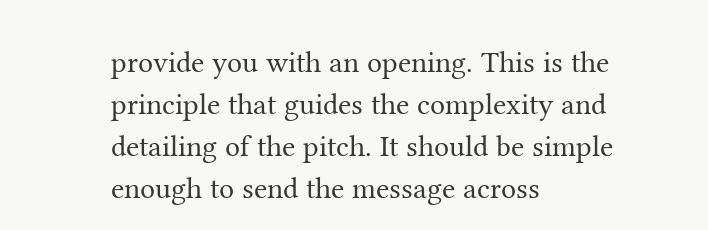provide you with an opening. This is the principle that guides the complexity and detailing of the pitch. It should be simple enough to send the message across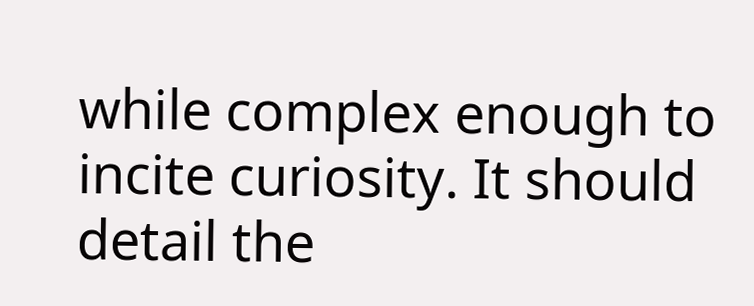while complex enough to incite curiosity. It should detail the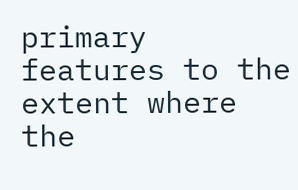primary features to the extent where the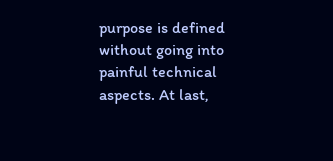purpose is defined without going into painful technical aspects. At last,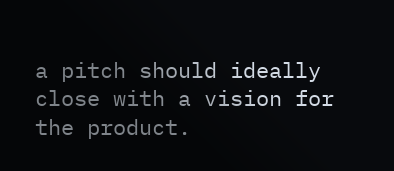a pitch should ideally close with a vision for the product.